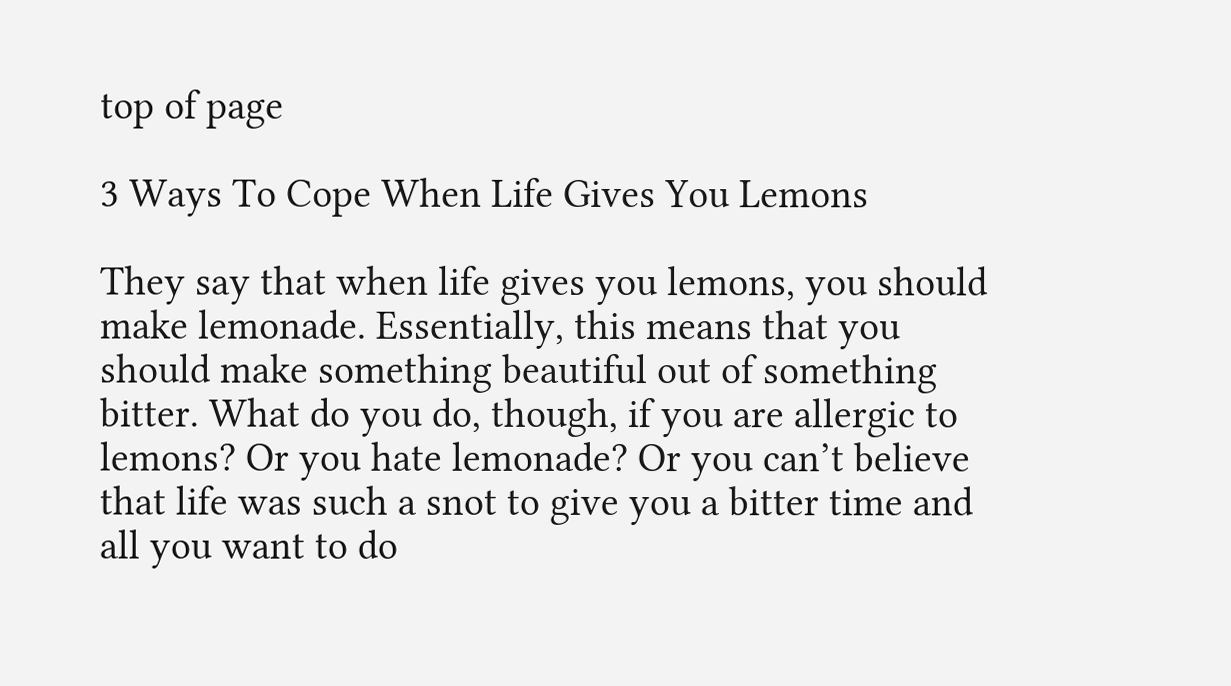top of page

3 Ways To Cope When Life Gives You Lemons

They say that when life gives you lemons, you should make lemonade. Essentially, this means that you should make something beautiful out of something bitter. What do you do, though, if you are allergic to lemons? Or you hate lemonade? Or you can’t believe that life was such a snot to give you a bitter time and all you want to do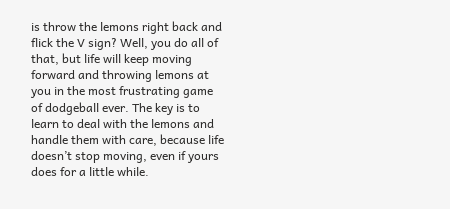is throw the lemons right back and flick the V sign? Well, you do all of that, but life will keep moving forward and throwing lemons at you in the most frustrating game of dodgeball ever. The key is to learn to deal with the lemons and handle them with care, because life doesn’t stop moving, even if yours does for a little while.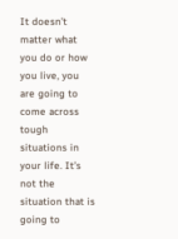It doesn’t matter what you do or how you live, you are going to come across tough situations in your life. It’s not the situation that is going to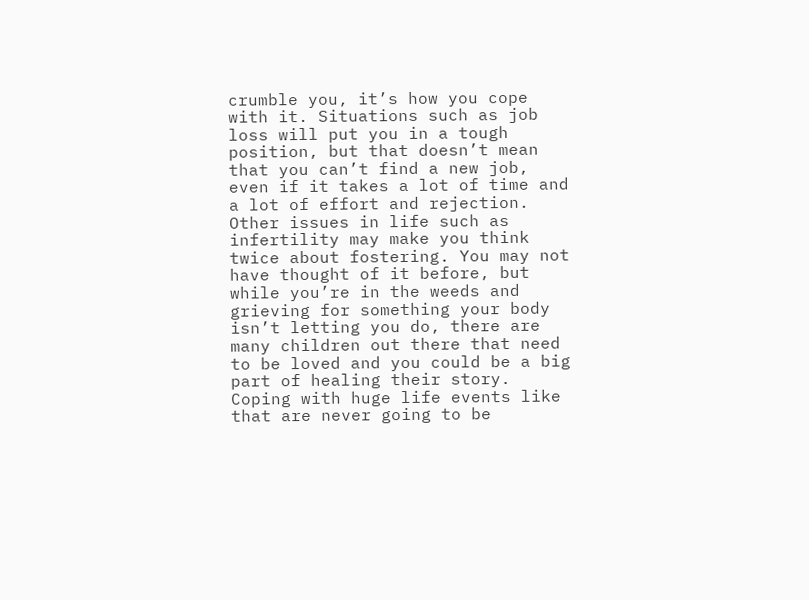crumble you, it’s how you cope with it. Situations such as job loss will put you in a tough position, but that doesn’t mean that you can’t find a new job, even if it takes a lot of time and a lot of effort and rejection. Other issues in life such as infertility may make you think twice about fostering. You may not have thought of it before, but while you’re in the weeds and grieving for something your body isn’t letting you do, there are many children out there that need to be loved and you could be a big part of healing their story. Coping with huge life events like that are never going to be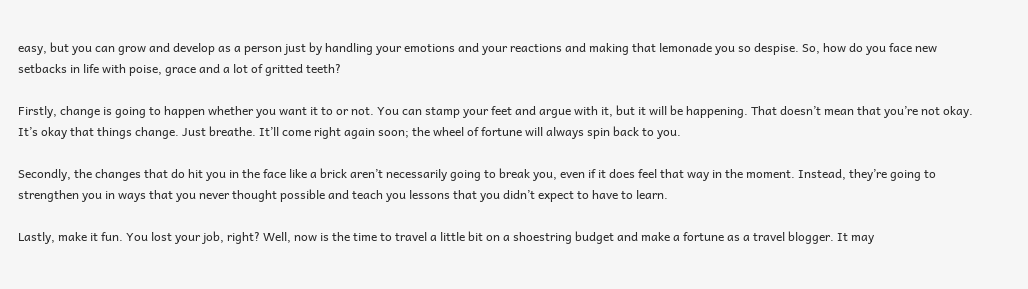easy, but you can grow and develop as a person just by handling your emotions and your reactions and making that lemonade you so despise. So, how do you face new setbacks in life with poise, grace and a lot of gritted teeth?

Firstly, change is going to happen whether you want it to or not. You can stamp your feet and argue with it, but it will be happening. That doesn’t mean that you’re not okay. It’s okay that things change. Just breathe. It’ll come right again soon; the wheel of fortune will always spin back to you.

Secondly, the changes that do hit you in the face like a brick aren’t necessarily going to break you, even if it does feel that way in the moment. Instead, they’re going to strengthen you in ways that you never thought possible and teach you lessons that you didn’t expect to have to learn.

Lastly, make it fun. You lost your job, right? Well, now is the time to travel a little bit on a shoestring budget and make a fortune as a travel blogger. It may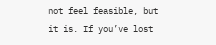not feel feasible, but it is. If you’ve lost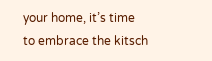your home, it’s time to embrace the kitsch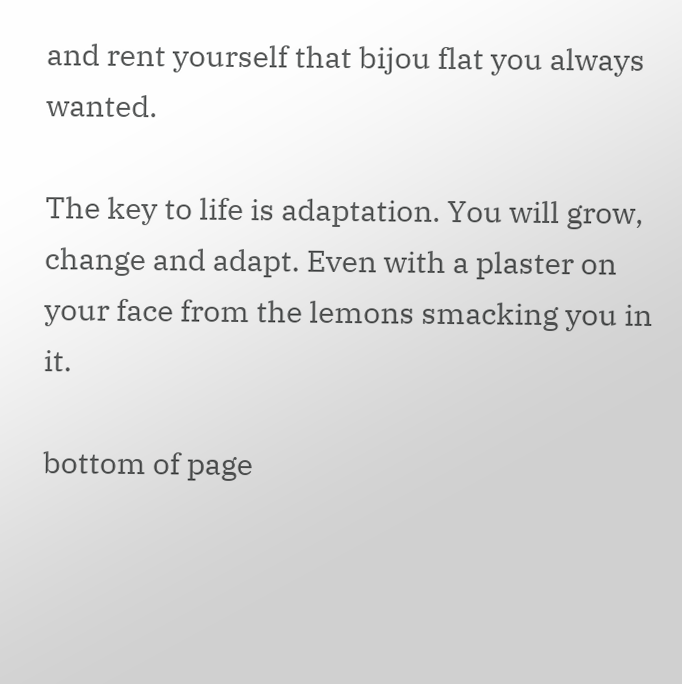and rent yourself that bijou flat you always wanted.

The key to life is adaptation. You will grow, change and adapt. Even with a plaster on your face from the lemons smacking you in it.

bottom of page